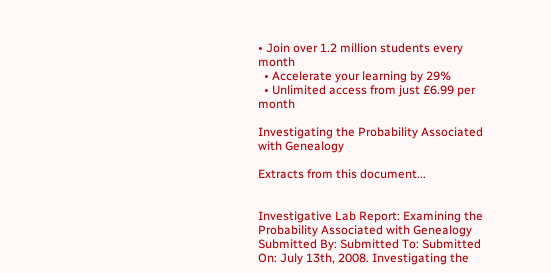• Join over 1.2 million students every month
  • Accelerate your learning by 29%
  • Unlimited access from just £6.99 per month

Investigating the Probability Associated with Genealogy

Extracts from this document...


Investigative Lab Report: Examining the Probability Associated with Genealogy Submitted By: Submitted To: Submitted On: July 13th, 2008. Investigating the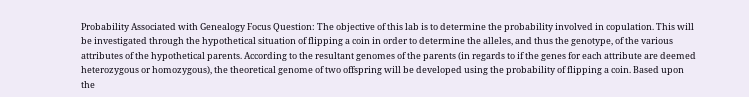Probability Associated with Genealogy Focus Question: The objective of this lab is to determine the probability involved in copulation. This will be investigated through the hypothetical situation of flipping a coin in order to determine the alleles, and thus the genotype, of the various attributes of the hypothetical parents. According to the resultant genomes of the parents (in regards to if the genes for each attribute are deemed heterozygous or homozygous), the theoretical genome of two offspring will be developed using the probability of flipping a coin. Based upon the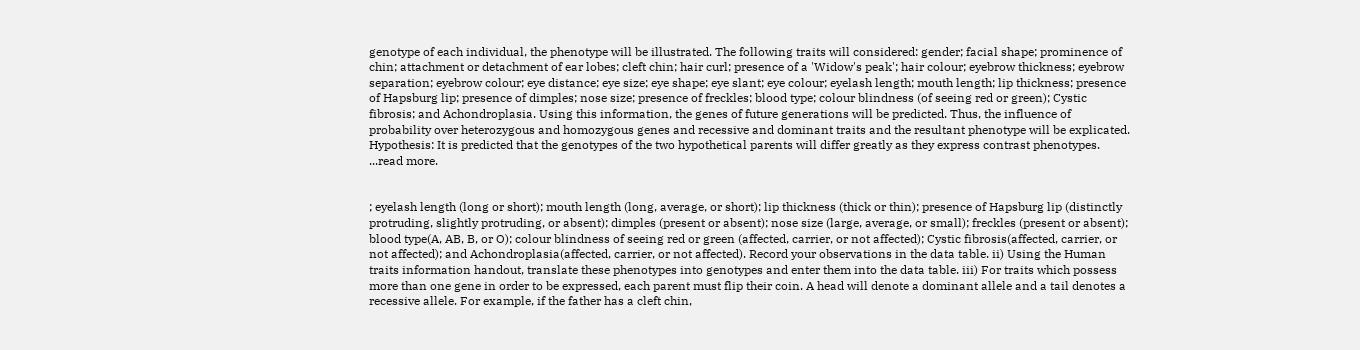genotype of each individual, the phenotype will be illustrated. The following traits will considered: gender; facial shape; prominence of chin; attachment or detachment of ear lobes; cleft chin; hair curl; presence of a 'Widow's peak'; hair colour; eyebrow thickness; eyebrow separation; eyebrow colour; eye distance; eye size; eye shape; eye slant; eye colour; eyelash length; mouth length; lip thickness; presence of Hapsburg lip; presence of dimples; nose size; presence of freckles; blood type; colour blindness (of seeing red or green); Cystic fibrosis; and Achondroplasia. Using this information, the genes of future generations will be predicted. Thus, the influence of probability over heterozygous and homozygous genes and recessive and dominant traits and the resultant phenotype will be explicated. Hypothesis: It is predicted that the genotypes of the two hypothetical parents will differ greatly as they express contrast phenotypes. ...read more.


; eyelash length (long or short); mouth length (long, average, or short); lip thickness (thick or thin); presence of Hapsburg lip (distinctly protruding, slightly protruding, or absent); dimples (present or absent); nose size (large, average, or small); freckles (present or absent); blood type(A, AB, B, or O); colour blindness of seeing red or green (affected, carrier, or not affected); Cystic fibrosis(affected, carrier, or not affected); and Achondroplasia(affected, carrier, or not affected). Record your observations in the data table. ii) Using the Human traits information handout, translate these phenotypes into genotypes and enter them into the data table. iii) For traits which possess more than one gene in order to be expressed, each parent must flip their coin. A head will denote a dominant allele and a tail denotes a recessive allele. For example, if the father has a cleft chin,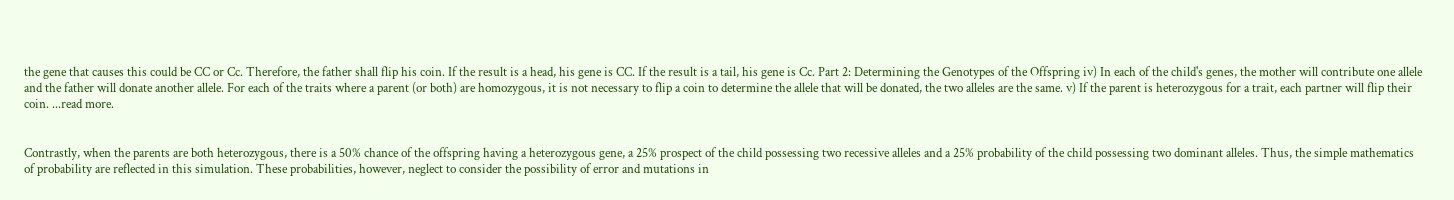the gene that causes this could be CC or Cc. Therefore, the father shall flip his coin. If the result is a head, his gene is CC. If the result is a tail, his gene is Cc. Part 2: Determining the Genotypes of the Offspring iv) In each of the child's genes, the mother will contribute one allele and the father will donate another allele. For each of the traits where a parent (or both) are homozygous, it is not necessary to flip a coin to determine the allele that will be donated, the two alleles are the same. v) If the parent is heterozygous for a trait, each partner will flip their coin. ...read more.


Contrastly, when the parents are both heterozygous, there is a 50% chance of the offspring having a heterozygous gene, a 25% prospect of the child possessing two recessive alleles and a 25% probability of the child possessing two dominant alleles. Thus, the simple mathematics of probability are reflected in this simulation. These probabilities, however, neglect to consider the possibility of error and mutations in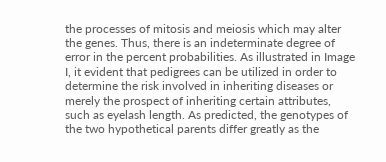the processes of mitosis and meiosis which may alter the genes. Thus, there is an indeterminate degree of error in the percent probabilities. As illustrated in Image I, it evident that pedigrees can be utilized in order to determine the risk involved in inheriting diseases or merely the prospect of inheriting certain attributes, such as eyelash length. As predicted, the genotypes of the two hypothetical parents differ greatly as the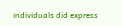individuals did express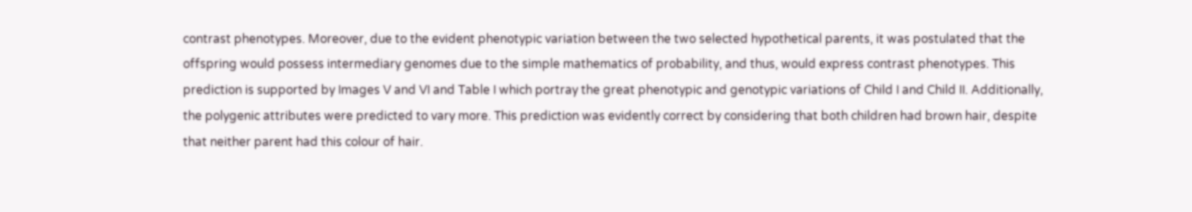contrast phenotypes. Moreover, due to the evident phenotypic variation between the two selected hypothetical parents, it was postulated that the offspring would possess intermediary genomes due to the simple mathematics of probability, and thus, would express contrast phenotypes. This prediction is supported by Images V and VI and Table I which portray the great phenotypic and genotypic variations of Child I and Child II. Additionally, the polygenic attributes were predicted to vary more. This prediction was evidently correct by considering that both children had brown hair, despite that neither parent had this colour of hair.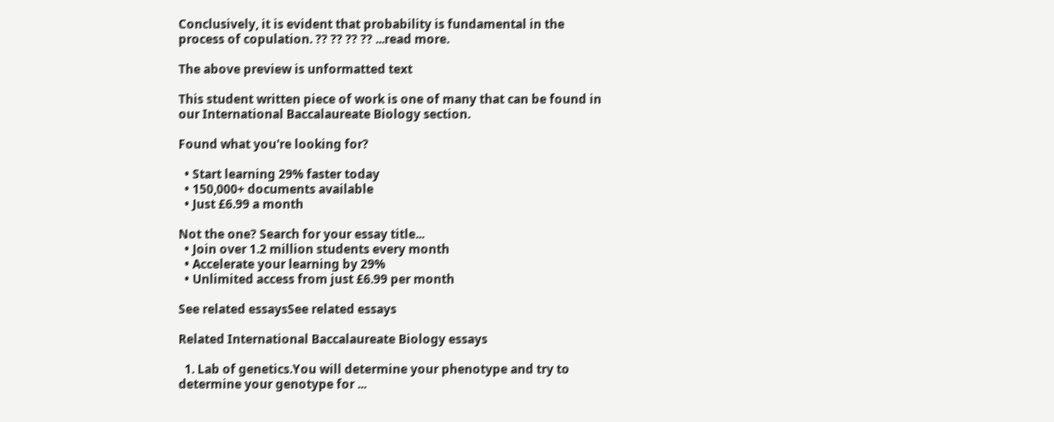Conclusively, it is evident that probability is fundamental in the process of copulation. ?? ?? ?? ?? ...read more.

The above preview is unformatted text

This student written piece of work is one of many that can be found in our International Baccalaureate Biology section.

Found what you're looking for?

  • Start learning 29% faster today
  • 150,000+ documents available
  • Just £6.99 a month

Not the one? Search for your essay title...
  • Join over 1.2 million students every month
  • Accelerate your learning by 29%
  • Unlimited access from just £6.99 per month

See related essaysSee related essays

Related International Baccalaureate Biology essays

  1. Lab of genetics.You will determine your phenotype and try to determine your genotype for ...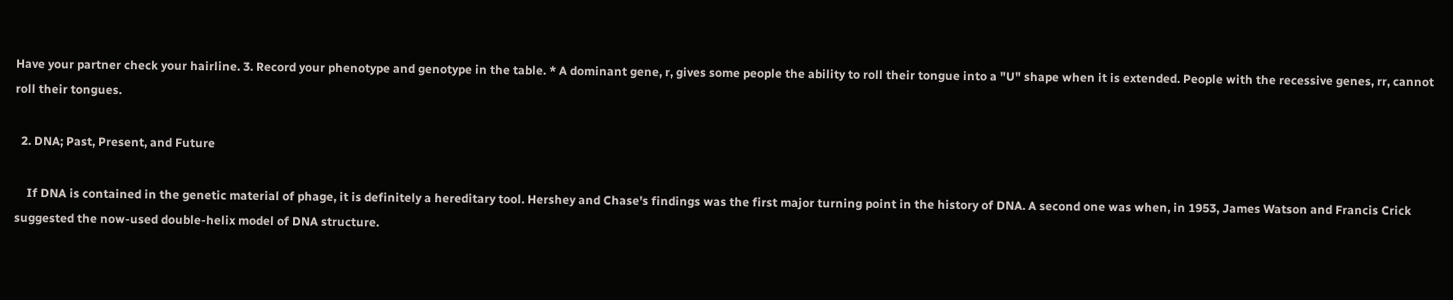Have your partner check your hairline. 3. Record your phenotype and genotype in the table. * A dominant gene, r, gives some people the ability to roll their tongue into a "U" shape when it is extended. People with the recessive genes, rr, cannot roll their tongues.

  2. DNA; Past, Present, and Future

    If DNA is contained in the genetic material of phage, it is definitely a hereditary tool. Hershey and Chase's findings was the first major turning point in the history of DNA. A second one was when, in 1953, James Watson and Francis Crick suggested the now-used double-helix model of DNA structure.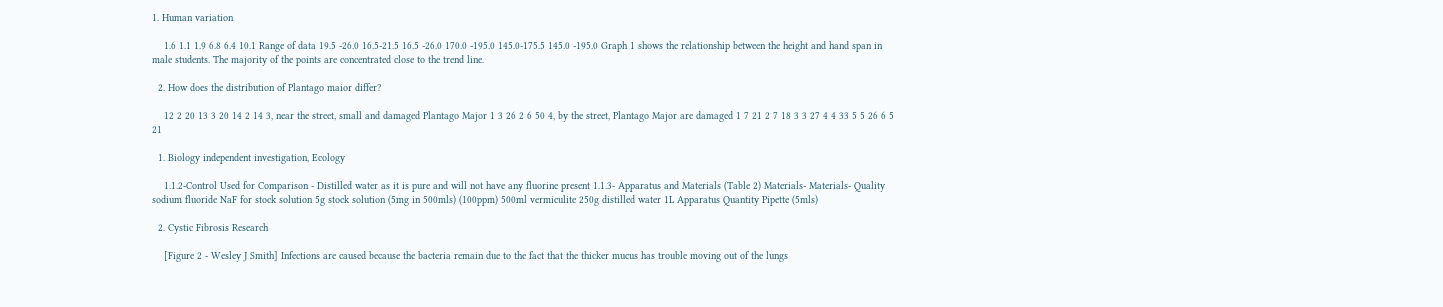1. Human variation

    1.6 1.1 1.9 6.8 6.4 10.1 Range of data 19.5 -26.0 16.5-21.5 16.5 -26.0 170.0 -195.0 145.0-175.5 145.0 -195.0 Graph 1 shows the relationship between the height and hand span in male students. The majority of the points are concentrated close to the trend line.

  2. How does the distribution of Plantago maior differ?

    12 2 20 13 3 20 14 2 14 3, near the street, small and damaged Plantago Major 1 3 26 2 6 50 4, by the street, Plantago Major are damaged 1 7 21 2 7 18 3 3 27 4 4 33 5 5 26 6 5 21

  1. Biology independent investigation, Ecology

    1.1.2-Control Used for Comparison - Distilled water as it is pure and will not have any fluorine present 1.1.3- Apparatus and Materials (Table 2) Materials- Materials- Quality sodium fluoride NaF for stock solution 5g stock solution (5mg in 500mls) (100ppm) 500ml vermiculite 250g distilled water 1L Apparatus Quantity Pipette (5mls)

  2. Cystic Fibrosis Research

    [Figure 2 - Wesley J Smith] Infections are caused because the bacteria remain due to the fact that the thicker mucus has trouble moving out of the lungs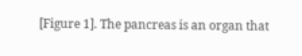[Figure 1]. The pancreas is an organ that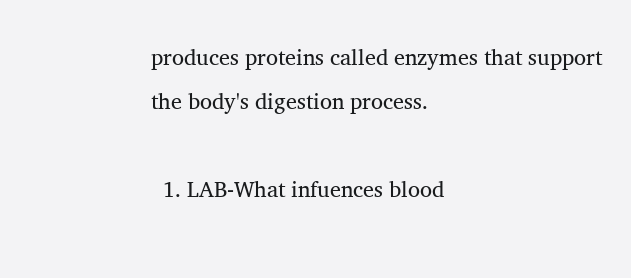produces proteins called enzymes that support the body's digestion process.

  1. LAB-What infuences blood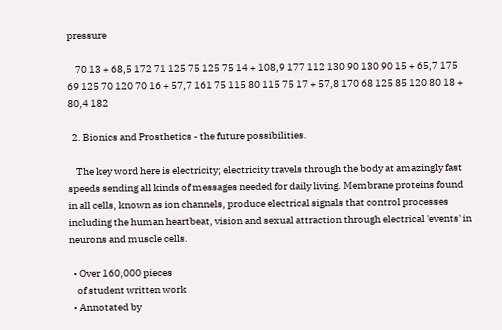pressure

    70 13 + 68,5 172 71 125 75 125 75 14 + 108,9 177 112 130 90 130 90 15 + 65,7 175 69 125 70 120 70 16 + 57,7 161 75 115 80 115 75 17 + 57,8 170 68 125 85 120 80 18 + 80,4 182

  2. Bionics and Prosthetics - the future possibilities.

    The key word here is electricity; electricity travels through the body at amazingly fast speeds sending all kinds of messages needed for daily living. Membrane proteins found in all cells, known as ion channels, produce electrical signals that control processes including the human heartbeat, vision and sexual attraction through electrical 'events' in neurons and muscle cells.

  • Over 160,000 pieces
    of student written work
  • Annotated by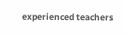experienced teachers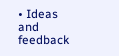• Ideas and feedback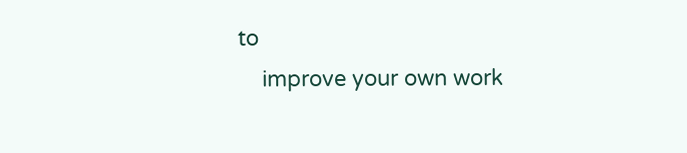to
    improve your own work